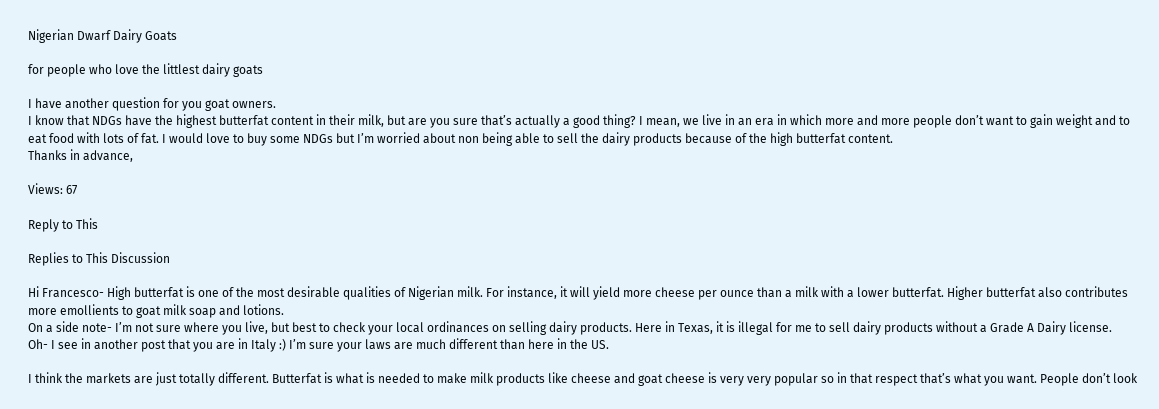Nigerian Dwarf Dairy Goats

for people who love the littlest dairy goats

I have another question for you goat owners.
I know that NDGs have the highest butterfat content in their milk, but are you sure that’s actually a good thing? I mean, we live in an era in which more and more people don’t want to gain weight and to eat food with lots of fat. I would love to buy some NDGs but I’m worried about non being able to sell the dairy products because of the high butterfat content.
Thanks in advance,

Views: 67

Reply to This

Replies to This Discussion

Hi Francesco- High butterfat is one of the most desirable qualities of Nigerian milk. For instance, it will yield more cheese per ounce than a milk with a lower butterfat. Higher butterfat also contributes more emollients to goat milk soap and lotions.
On a side note- I’m not sure where you live, but best to check your local ordinances on selling dairy products. Here in Texas, it is illegal for me to sell dairy products without a Grade A Dairy license.
Oh- I see in another post that you are in Italy :) I’m sure your laws are much different than here in the US.

I think the markets are just totally different. Butterfat is what is needed to make milk products like cheese and goat cheese is very very popular so in that respect that’s what you want. People don’t look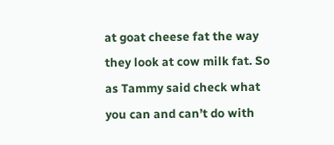at goat cheese fat the way they look at cow milk fat. So as Tammy said check what you can and can’t do with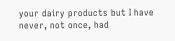your dairy products but I have never, not once, had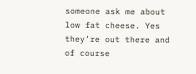someone ask me about low fat cheese. Yes they’re out there and of course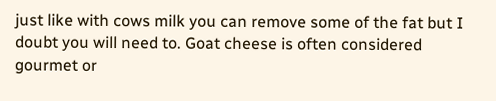just like with cows milk you can remove some of the fat but I doubt you will need to. Goat cheese is often considered gourmet or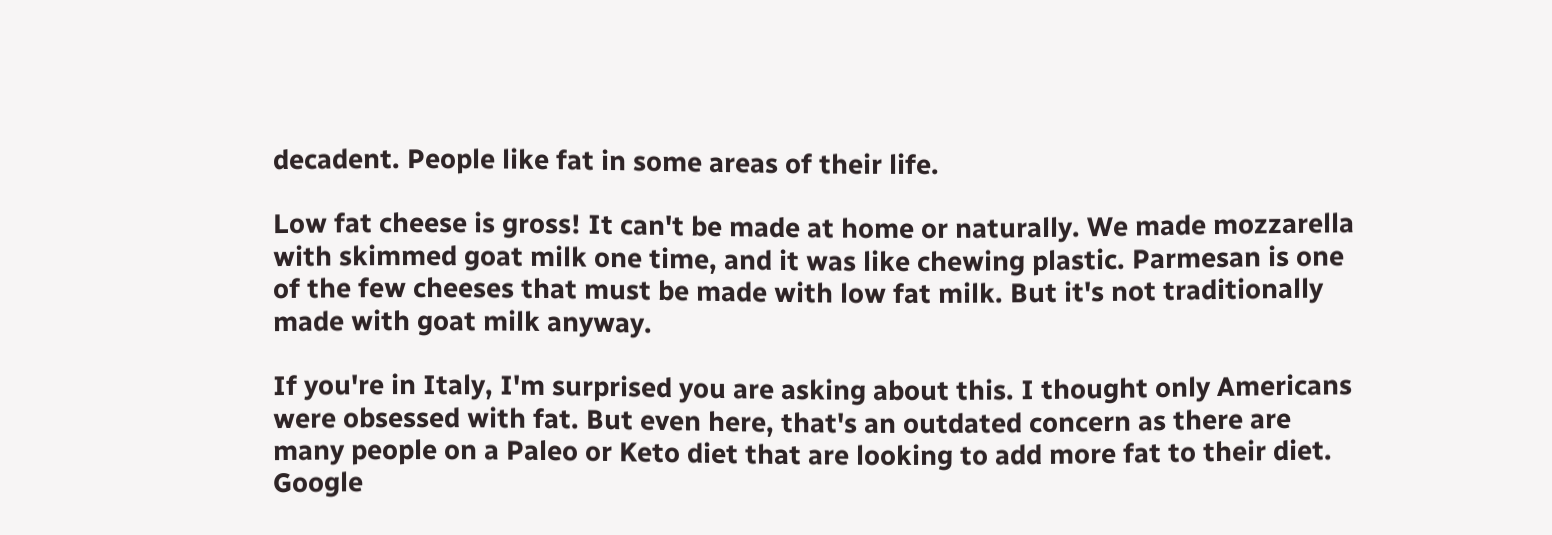decadent. People like fat in some areas of their life.

Low fat cheese is gross! It can't be made at home or naturally. We made mozzarella with skimmed goat milk one time, and it was like chewing plastic. Parmesan is one of the few cheeses that must be made with low fat milk. But it's not traditionally made with goat milk anyway.

If you're in Italy, I'm surprised you are asking about this. I thought only Americans were obsessed with fat. But even here, that's an outdated concern as there are many people on a Paleo or Keto diet that are looking to add more fat to their diet. Google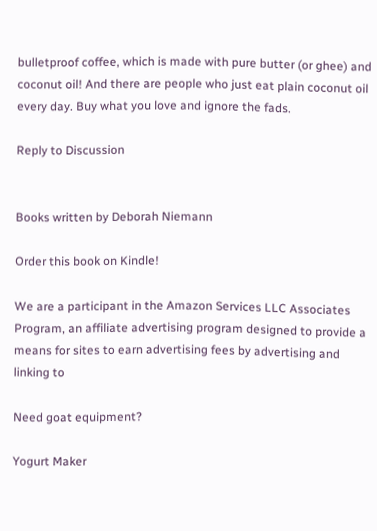bulletproof coffee, which is made with pure butter (or ghee) and coconut oil! And there are people who just eat plain coconut oil every day. Buy what you love and ignore the fads.

Reply to Discussion


Books written by Deborah Niemann

Order this book on Kindle!

We are a participant in the Amazon Services LLC Associates Program, an affiliate advertising program designed to provide a means for sites to earn advertising fees by advertising and linking to

Need goat equipment?

Yogurt Maker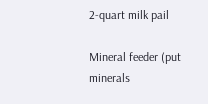2-quart milk pail

Mineral feeder (put minerals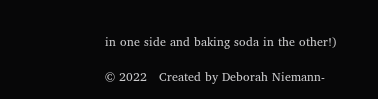in one side and baking soda in the other!)

© 2022   Created by Deborah Niemann-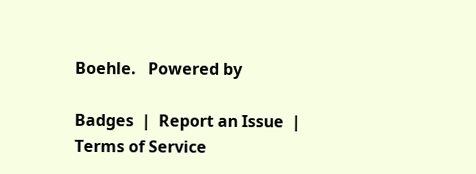Boehle.   Powered by

Badges  |  Report an Issue  |  Terms of Service